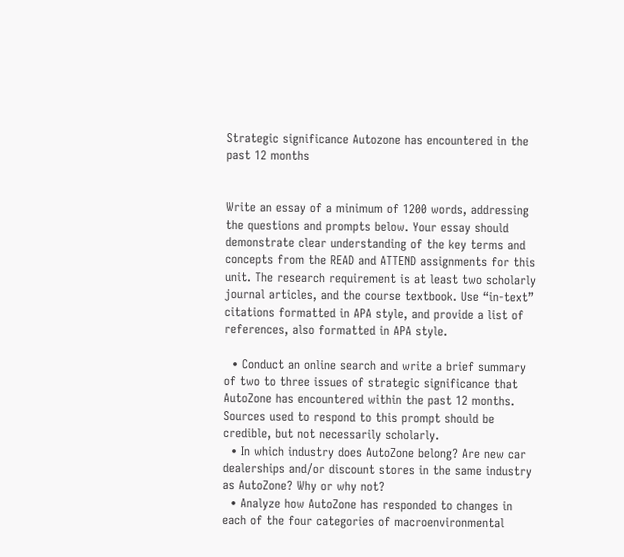Strategic significance Autozone has encountered in the past 12 months


Write an essay of a minimum of 1200 words, addressing the questions and prompts below. Your essay should demonstrate clear understanding of the key terms and concepts from the READ and ATTEND assignments for this unit. The research requirement is at least two scholarly journal articles, and the course textbook. Use “in-text” citations formatted in APA style, and provide a list of references, also formatted in APA style.

  • Conduct an online search and write a brief summary of two to three issues of strategic significance that AutoZone has encountered within the past 12 months. Sources used to respond to this prompt should be credible, but not necessarily scholarly.
  • In which industry does AutoZone belong? Are new car dealerships and/or discount stores in the same industry as AutoZone? Why or why not?
  • Analyze how AutoZone has responded to changes in each of the four categories of macroenvironmental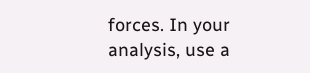forces. In your analysis, use a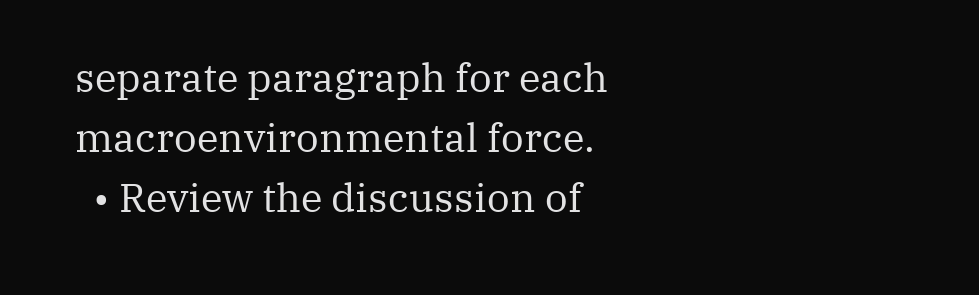separate paragraph for each macroenvironmental force.
  • Review the discussion of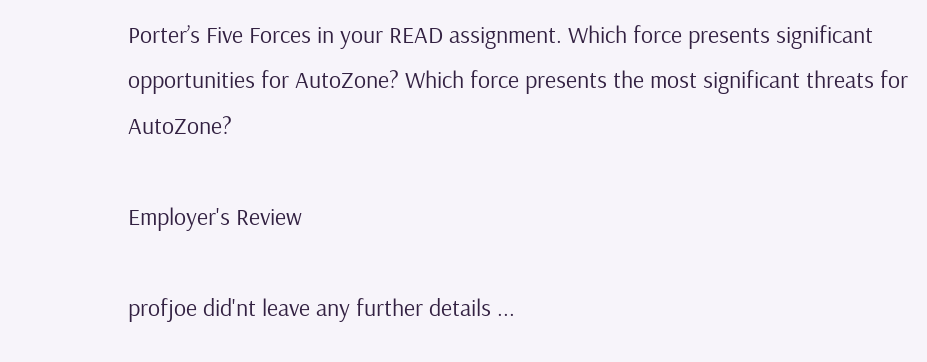Porter’s Five Forces in your READ assignment. Which force presents significant opportunities for AutoZone? Which force presents the most significant threats for AutoZone?

Employer's Review

profjoe did'nt leave any further details ...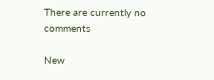There are currently no comments

New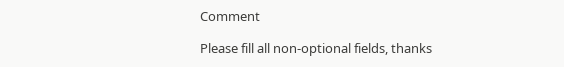Comment

Please fill all non-optional fields, thanks